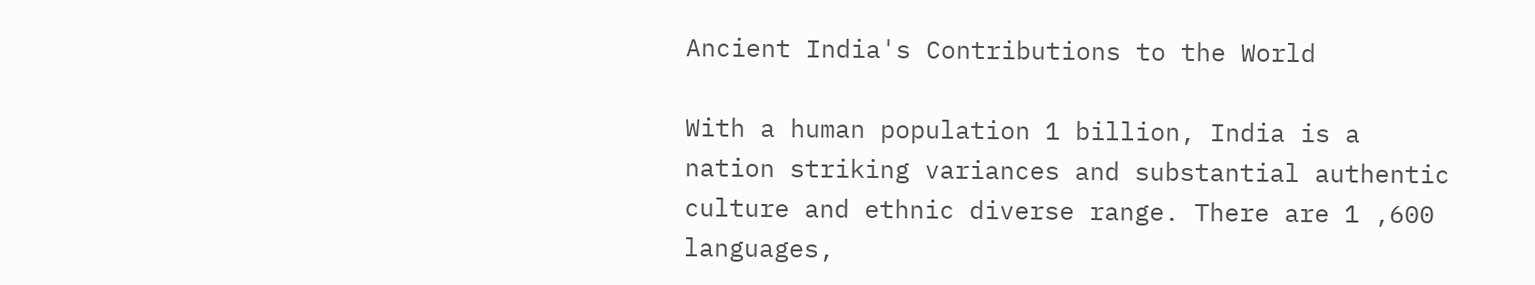Ancient India's Contributions to the World

With a human population 1 billion, India is a nation striking variances and substantial authentic culture and ethnic diverse range. There are 1 ,600 languages,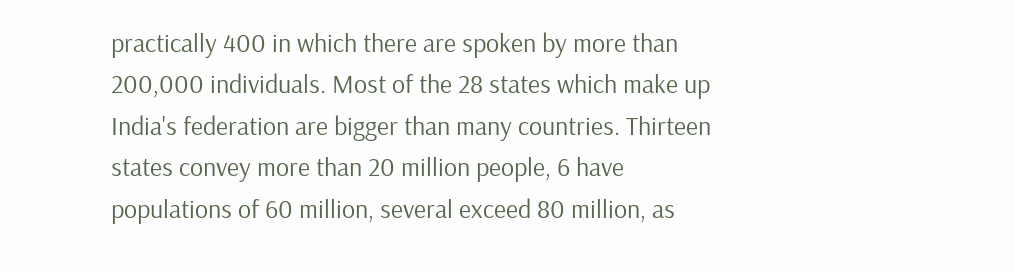practically 400 in which there are spoken by more than 200,000 individuals. Most of the 28 states which make up India's federation are bigger than many countries. Thirteen states convey more than 20 million people, 6 have populations of 60 million, several exceed 80 million, as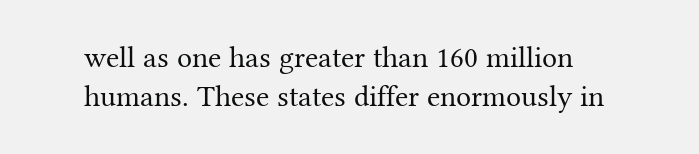well as one has greater than 160 million humans. These states differ enormously in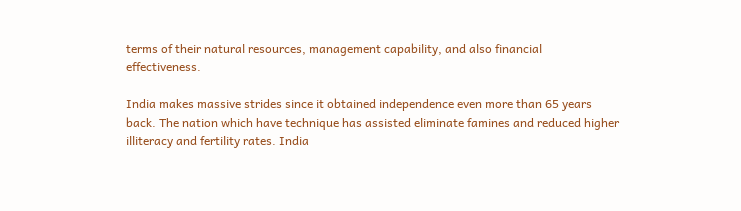terms of their natural resources, management capability, and also financial effectiveness.

India makes massive strides since it obtained independence even more than 65 years back. The nation which have technique has assisted eliminate famines and reduced higher illiteracy and fertility rates. India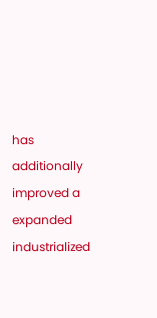has additionally improved a expanded industrialized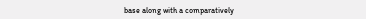base along with a comparatively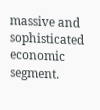massive and sophisticated economic segment.